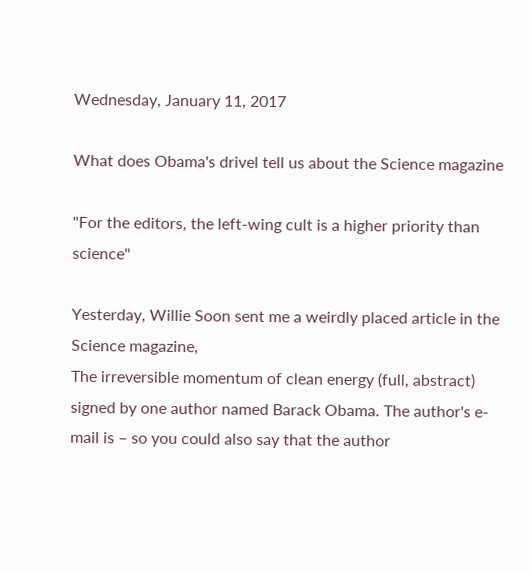Wednesday, January 11, 2017

What does Obama's drivel tell us about the Science magazine

"For the editors, the left-wing cult is a higher priority than science"

Yesterday, Willie Soon sent me a weirdly placed article in the Science magazine,
The irreversible momentum of clean energy (full, abstract)
signed by one author named Barack Obama. The author's e-mail is – so you could also say that the author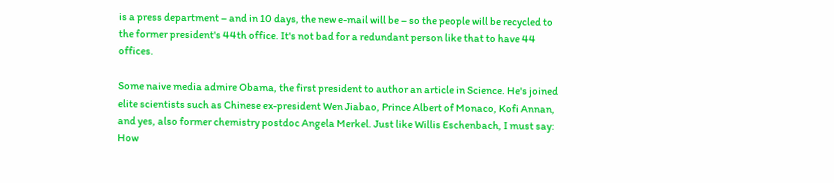is a press department – and in 10 days, the new e-mail will be – so the people will be recycled to the former president's 44th office. It's not bad for a redundant person like that to have 44 offices.

Some naive media admire Obama, the first president to author an article in Science. He's joined elite scientists such as Chinese ex-president Wen Jiabao, Prince Albert of Monaco, Kofi Annan, and yes, also former chemistry postdoc Angela Merkel. Just like Willis Eschenbach, I must say: How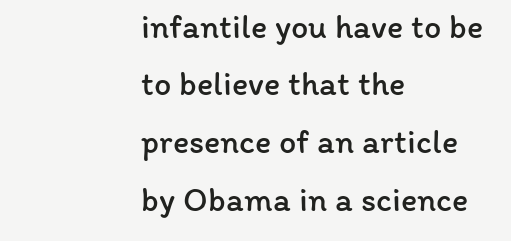infantile you have to be to believe that the presence of an article by Obama in a science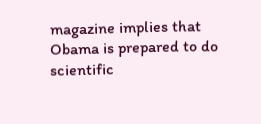magazine implies that Obama is prepared to do scientific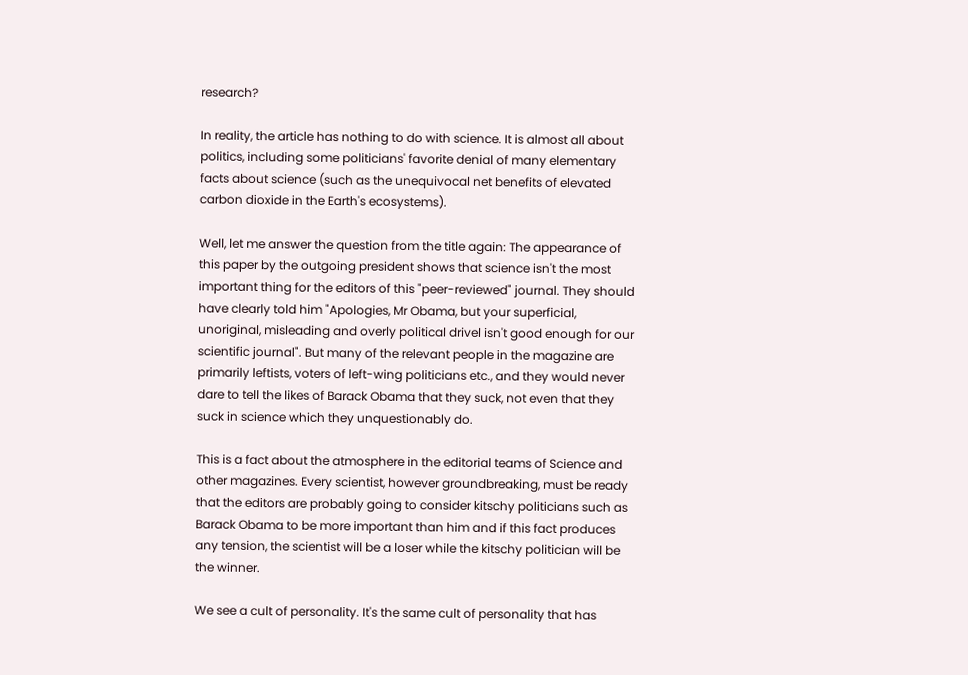research?

In reality, the article has nothing to do with science. It is almost all about politics, including some politicians' favorite denial of many elementary facts about science (such as the unequivocal net benefits of elevated carbon dioxide in the Earth's ecosystems).

Well, let me answer the question from the title again: The appearance of this paper by the outgoing president shows that science isn't the most important thing for the editors of this "peer-reviewed" journal. They should have clearly told him "Apologies, Mr Obama, but your superficial, unoriginal, misleading and overly political drivel isn't good enough for our scientific journal". But many of the relevant people in the magazine are primarily leftists, voters of left-wing politicians etc., and they would never dare to tell the likes of Barack Obama that they suck, not even that they suck in science which they unquestionably do.

This is a fact about the atmosphere in the editorial teams of Science and other magazines. Every scientist, however groundbreaking, must be ready that the editors are probably going to consider kitschy politicians such as Barack Obama to be more important than him and if this fact produces any tension, the scientist will be a loser while the kitschy politician will be the winner.

We see a cult of personality. It's the same cult of personality that has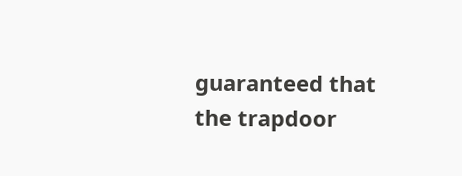guaranteed that the trapdoor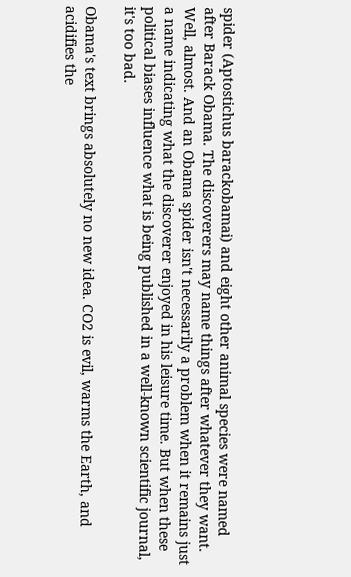spider (Aptostichus barackobamai) and eight other animal species were named after Barack Obama. The discoverers may name things after whatever they want. Well, almost. And an Obama spider isn't necessarily a problem when it remains just a name indicating what the discoverer enjoyed in his leisure time. But when these political biases influence what is being published in a well-known scientific journal, it's too bad.

Obama's text brings absolutely no new idea. CO2 is evil, warms the Earth, and acidifies the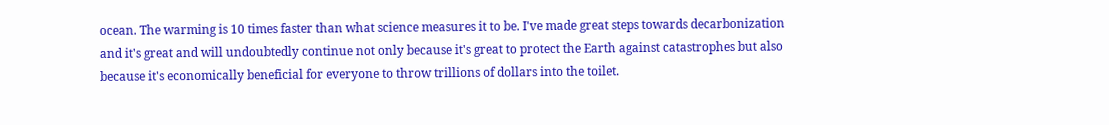ocean. The warming is 10 times faster than what science measures it to be. I've made great steps towards decarbonization and it's great and will undoubtedly continue not only because it's great to protect the Earth against catastrophes but also because it's economically beneficial for everyone to throw trillions of dollars into the toilet.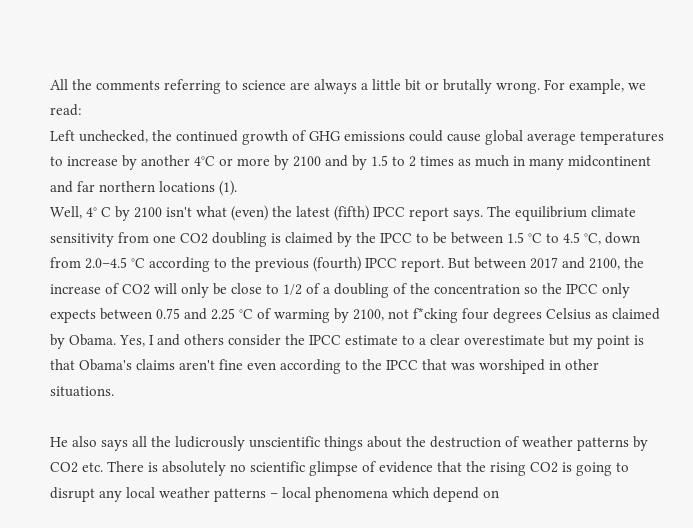All the comments referring to science are always a little bit or brutally wrong. For example, we read:
Left unchecked, the continued growth of GHG emissions could cause global average temperatures to increase by another 4°C or more by 2100 and by 1.5 to 2 times as much in many midcontinent and far northern locations (1).
Well, 4° C by 2100 isn't what (even) the latest (fifth) IPCC report says. The equilibrium climate sensitivity from one CO2 doubling is claimed by the IPCC to be between 1.5 °C to 4.5 °C, down from 2.0–4.5 °C according to the previous (fourth) IPCC report. But between 2017 and 2100, the increase of CO2 will only be close to 1/2 of a doubling of the concentration so the IPCC only expects between 0.75 and 2.25 °C of warming by 2100, not f*cking four degrees Celsius as claimed by Obama. Yes, I and others consider the IPCC estimate to a clear overestimate but my point is that Obama's claims aren't fine even according to the IPCC that was worshiped in other situations.

He also says all the ludicrously unscientific things about the destruction of weather patterns by CO2 etc. There is absolutely no scientific glimpse of evidence that the rising CO2 is going to disrupt any local weather patterns – local phenomena which depend on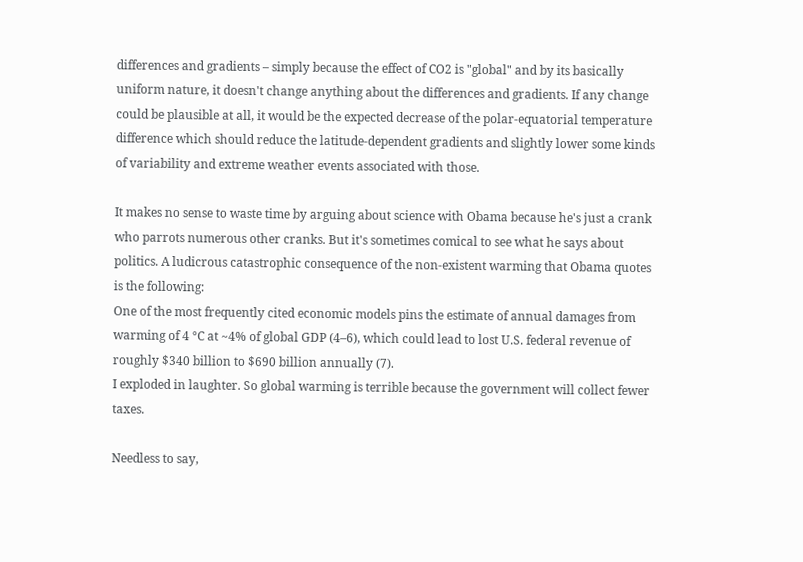differences and gradients – simply because the effect of CO2 is "global" and by its basically uniform nature, it doesn't change anything about the differences and gradients. If any change could be plausible at all, it would be the expected decrease of the polar-equatorial temperature difference which should reduce the latitude-dependent gradients and slightly lower some kinds of variability and extreme weather events associated with those.

It makes no sense to waste time by arguing about science with Obama because he's just a crank who parrots numerous other cranks. But it's sometimes comical to see what he says about politics. A ludicrous catastrophic consequence of the non-existent warming that Obama quotes is the following:
One of the most frequently cited economic models pins the estimate of annual damages from warming of 4 °C at ~4% of global GDP (4–6), which could lead to lost U.S. federal revenue of roughly $340 billion to $690 billion annually (7).
I exploded in laughter. So global warming is terrible because the government will collect fewer taxes.

Needless to say,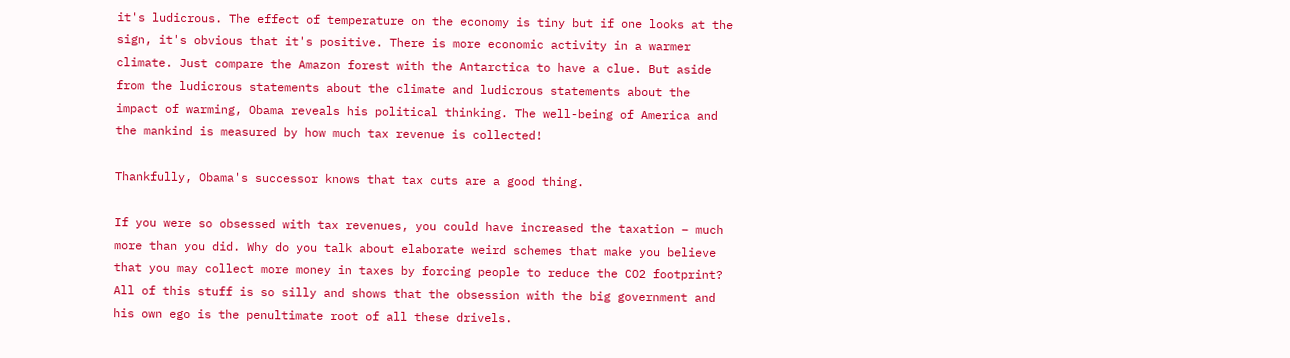it's ludicrous. The effect of temperature on the economy is tiny but if one looks at the sign, it's obvious that it's positive. There is more economic activity in a warmer climate. Just compare the Amazon forest with the Antarctica to have a clue. But aside from the ludicrous statements about the climate and ludicrous statements about the impact of warming, Obama reveals his political thinking. The well-being of America and the mankind is measured by how much tax revenue is collected!

Thankfully, Obama's successor knows that tax cuts are a good thing.

If you were so obsessed with tax revenues, you could have increased the taxation – much more than you did. Why do you talk about elaborate weird schemes that make you believe that you may collect more money in taxes by forcing people to reduce the CO2 footprint? All of this stuff is so silly and shows that the obsession with the big government and his own ego is the penultimate root of all these drivels.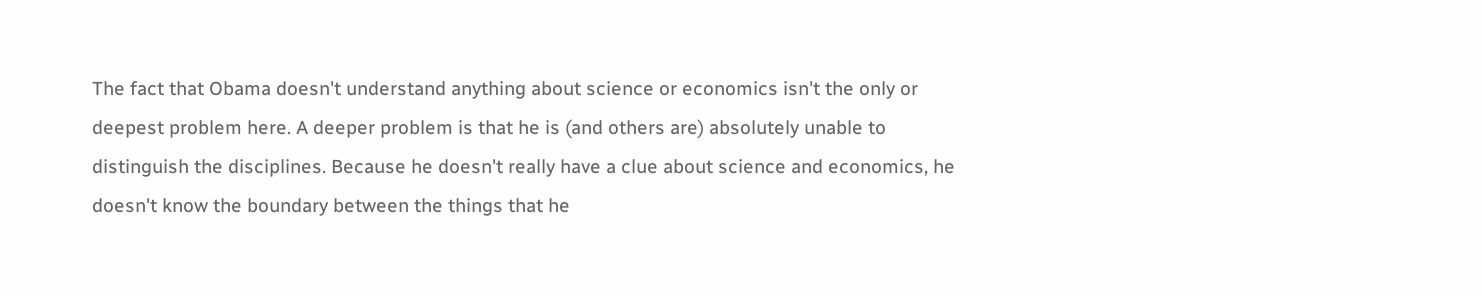The fact that Obama doesn't understand anything about science or economics isn't the only or deepest problem here. A deeper problem is that he is (and others are) absolutely unable to distinguish the disciplines. Because he doesn't really have a clue about science and economics, he doesn't know the boundary between the things that he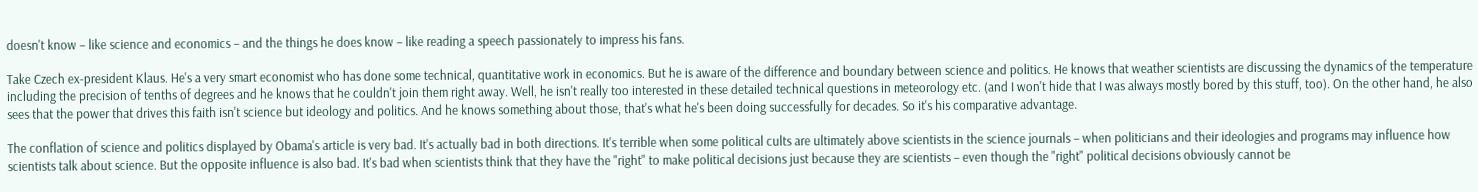doesn't know – like science and economics – and the things he does know – like reading a speech passionately to impress his fans.

Take Czech ex-president Klaus. He's a very smart economist who has done some technical, quantitative work in economics. But he is aware of the difference and boundary between science and politics. He knows that weather scientists are discussing the dynamics of the temperature including the precision of tenths of degrees and he knows that he couldn't join them right away. Well, he isn't really too interested in these detailed technical questions in meteorology etc. (and I won't hide that I was always mostly bored by this stuff, too). On the other hand, he also sees that the power that drives this faith isn't science but ideology and politics. And he knows something about those, that's what he's been doing successfully for decades. So it's his comparative advantage.

The conflation of science and politics displayed by Obama's article is very bad. It's actually bad in both directions. It's terrible when some political cults are ultimately above scientists in the science journals – when politicians and their ideologies and programs may influence how scientists talk about science. But the opposite influence is also bad. It's bad when scientists think that they have the "right" to make political decisions just because they are scientists – even though the "right" political decisions obviously cannot be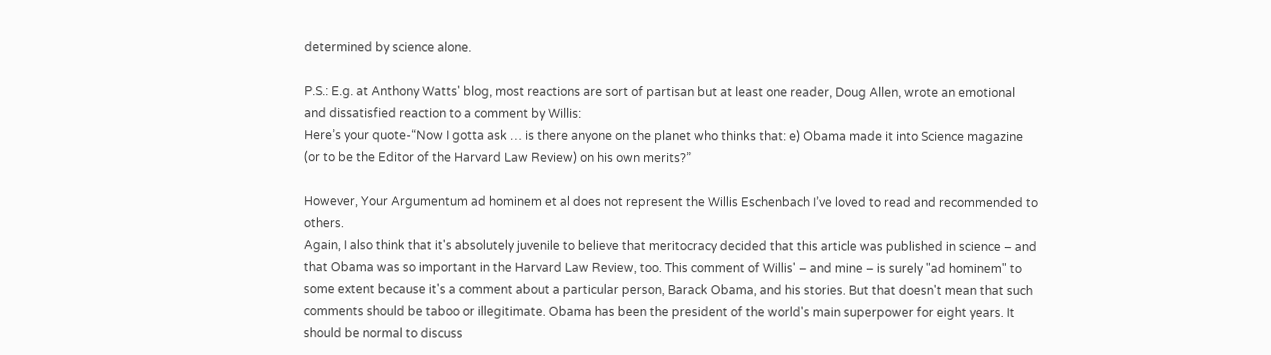determined by science alone.

P.S.: E.g. at Anthony Watts' blog, most reactions are sort of partisan but at least one reader, Doug Allen, wrote an emotional and dissatisfied reaction to a comment by Willis:
Here’s your quote-“Now I gotta ask … is there anyone on the planet who thinks that: e) Obama made it into Science magazine (or to be the Editor of the Harvard Law Review) on his own merits?”

However, Your Argumentum ad hominem et al does not represent the Willis Eschenbach I’ve loved to read and recommended to others.
Again, I also think that it's absolutely juvenile to believe that meritocracy decided that this article was published in science – and that Obama was so important in the Harvard Law Review, too. This comment of Willis' – and mine – is surely "ad hominem" to some extent because it's a comment about a particular person, Barack Obama, and his stories. But that doesn't mean that such comments should be taboo or illegitimate. Obama has been the president of the world's main superpower for eight years. It should be normal to discuss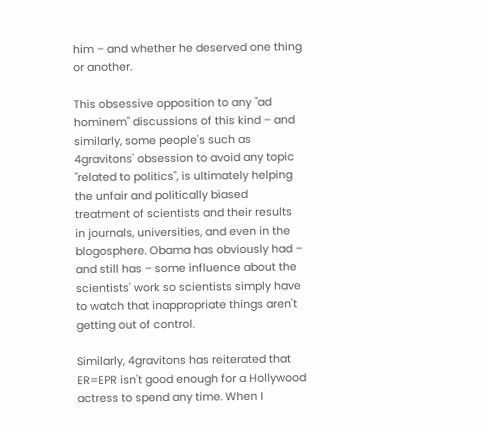him – and whether he deserved one thing or another.

This obsessive opposition to any "ad hominem" discussions of this kind – and similarly, some people's such as 4gravitons' obsession to avoid any topic "related to politics", is ultimately helping the unfair and politically biased treatment of scientists and their results in journals, universities, and even in the blogosphere. Obama has obviously had – and still has – some influence about the scientists' work so scientists simply have to watch that inappropriate things aren't getting out of control.

Similarly, 4gravitons has reiterated that ER=EPR isn't good enough for a Hollywood actress to spend any time. When I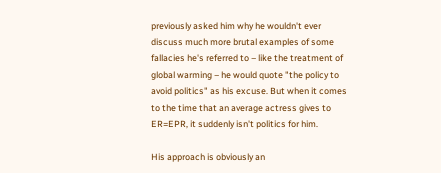previously asked him why he wouldn't ever discuss much more brutal examples of some fallacies he's referred to – like the treatment of global warming – he would quote "the policy to avoid politics" as his excuse. But when it comes to the time that an average actress gives to ER=EPR, it suddenly isn't politics for him.

His approach is obviously an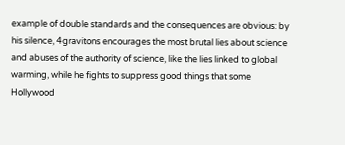example of double standards and the consequences are obvious: by his silence, 4gravitons encourages the most brutal lies about science and abuses of the authority of science, like the lies linked to global warming, while he fights to suppress good things that some Hollywood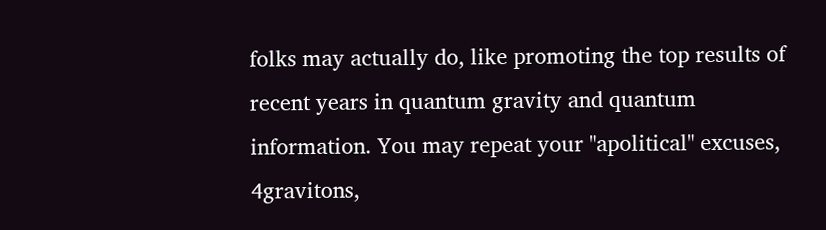folks may actually do, like promoting the top results of recent years in quantum gravity and quantum information. You may repeat your "apolitical" excuses, 4gravitons,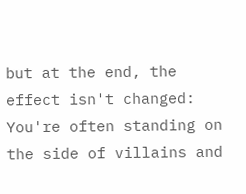but at the end, the effect isn't changed: You're often standing on the side of villains and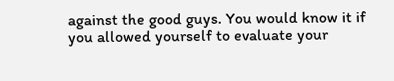against the good guys. You would know it if you allowed yourself to evaluate your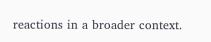reactions in a broader context.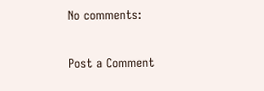No comments:

Post a Comment